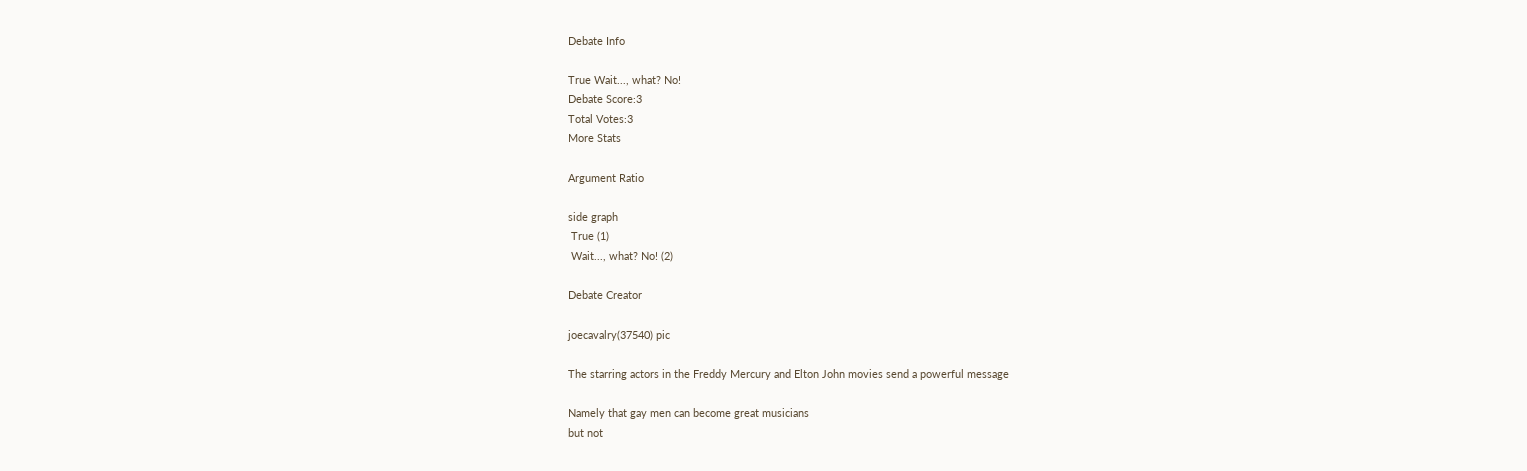Debate Info

True Wait..., what? No!
Debate Score:3
Total Votes:3
More Stats

Argument Ratio

side graph
 True (1)
 Wait..., what? No! (2)

Debate Creator

joecavalry(37540) pic

The starring actors in the Freddy Mercury and Elton John movies send a powerful message

Namely that gay men can become great musicians
but not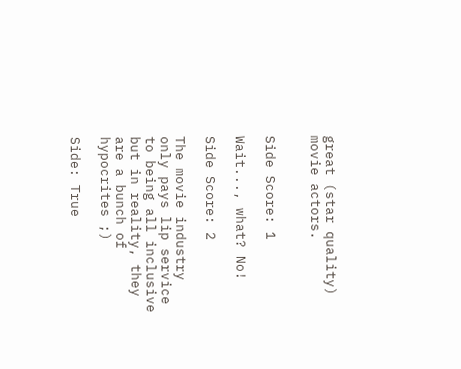great (star quality) movie actors.


Side Score: 1

Wait..., what? No!

Side Score: 2

The movie industry only pays lip service to being all inclusive but in reality, they are a bunch of hypocrites ;)

Side: True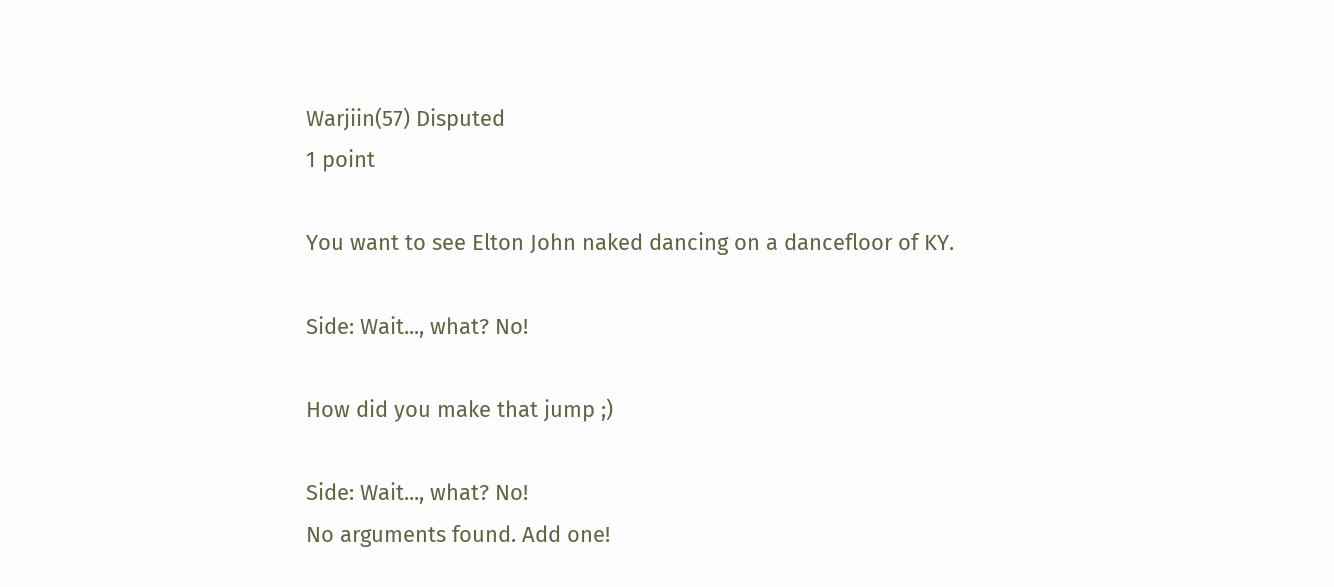Warjiin(57) Disputed
1 point

You want to see Elton John naked dancing on a dancefloor of KY.

Side: Wait..., what? No!

How did you make that jump ;)

Side: Wait..., what? No!
No arguments found. Add one!